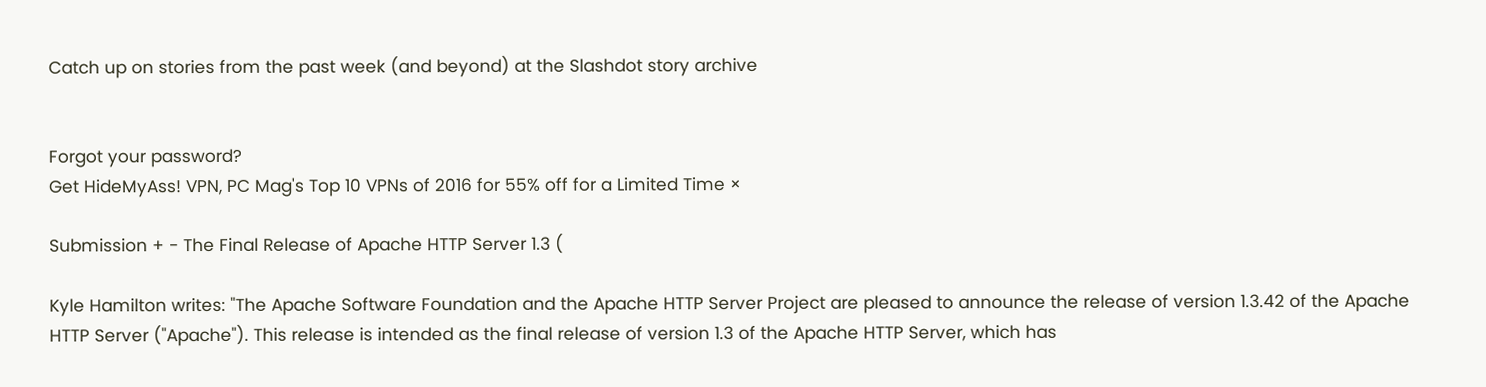Catch up on stories from the past week (and beyond) at the Slashdot story archive


Forgot your password?
Get HideMyAss! VPN, PC Mag's Top 10 VPNs of 2016 for 55% off for a Limited Time ×

Submission + - The Final Release of Apache HTTP Server 1.3 (

Kyle Hamilton writes: "The Apache Software Foundation and the Apache HTTP Server Project are pleased to announce the release of version 1.3.42 of the Apache HTTP Server ("Apache"). This release is intended as the final release of version 1.3 of the Apache HTTP Server, which has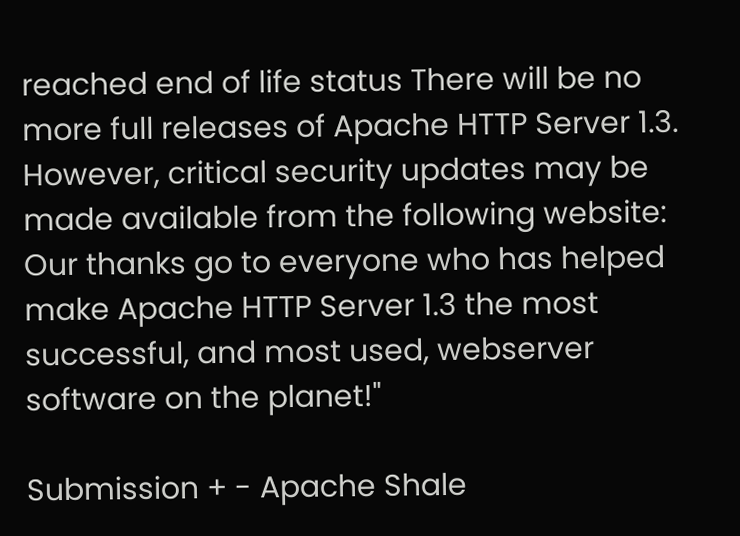reached end of life status There will be no more full releases of Apache HTTP Server 1.3. However, critical security updates may be made available from the following website: Our thanks go to everyone who has helped make Apache HTTP Server 1.3 the most successful, and most used, webserver software on the planet!"

Submission + - Apache Shale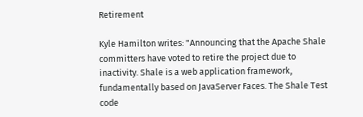Retirement

Kyle Hamilton writes: "Announcing that the Apache Shale committers have voted to retire the project due to inactivity. Shale is a web application framework, fundamentally based on JavaServer Faces. The Shale Test code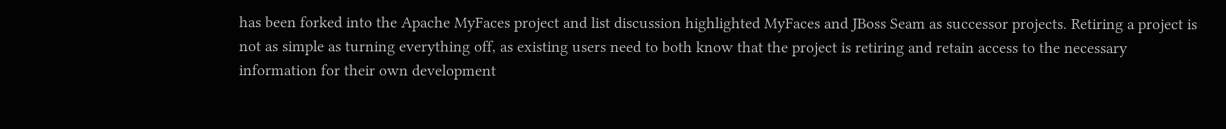has been forked into the Apache MyFaces project and list discussion highlighted MyFaces and JBoss Seam as successor projects. Retiring a project is not as simple as turning everything off, as existing users need to both know that the project is retiring and retain access to the necessary information for their own development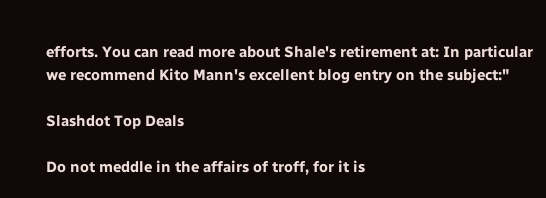efforts. You can read more about Shale's retirement at: In particular we recommend Kito Mann's excellent blog entry on the subject:"

Slashdot Top Deals

Do not meddle in the affairs of troff, for it is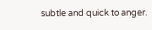subtle and quick to anger.